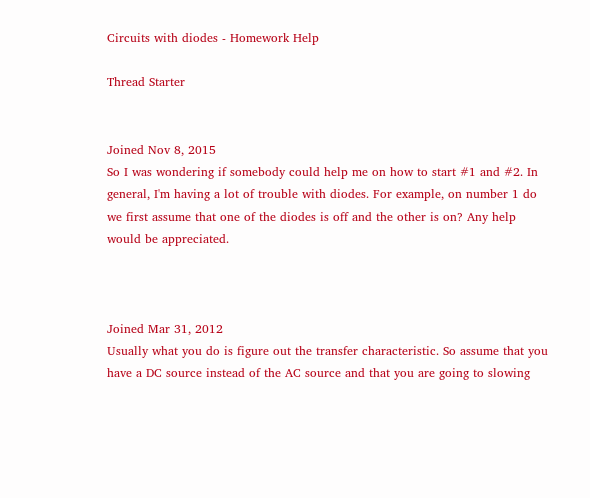Circuits with diodes - Homework Help

Thread Starter


Joined Nov 8, 2015
So I was wondering if somebody could help me on how to start #1 and #2. In general, I'm having a lot of trouble with diodes. For example, on number 1 do we first assume that one of the diodes is off and the other is on? Any help would be appreciated.



Joined Mar 31, 2012
Usually what you do is figure out the transfer characteristic. So assume that you have a DC source instead of the AC source and that you are going to slowing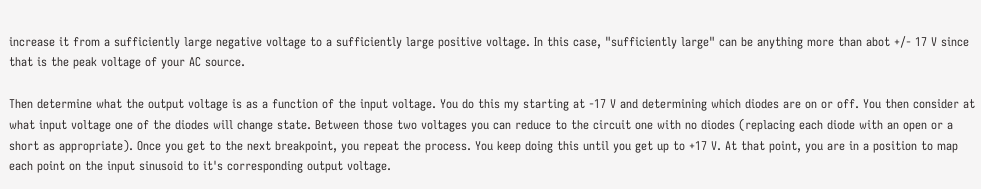increase it from a sufficiently large negative voltage to a sufficiently large positive voltage. In this case, "sufficiently large" can be anything more than abot +/- 17 V since that is the peak voltage of your AC source.

Then determine what the output voltage is as a function of the input voltage. You do this my starting at -17 V and determining which diodes are on or off. You then consider at what input voltage one of the diodes will change state. Between those two voltages you can reduce to the circuit one with no diodes (replacing each diode with an open or a short as appropriate). Once you get to the next breakpoint, you repeat the process. You keep doing this until you get up to +17 V. At that point, you are in a position to map each point on the input sinusoid to it's corresponding output voltage.